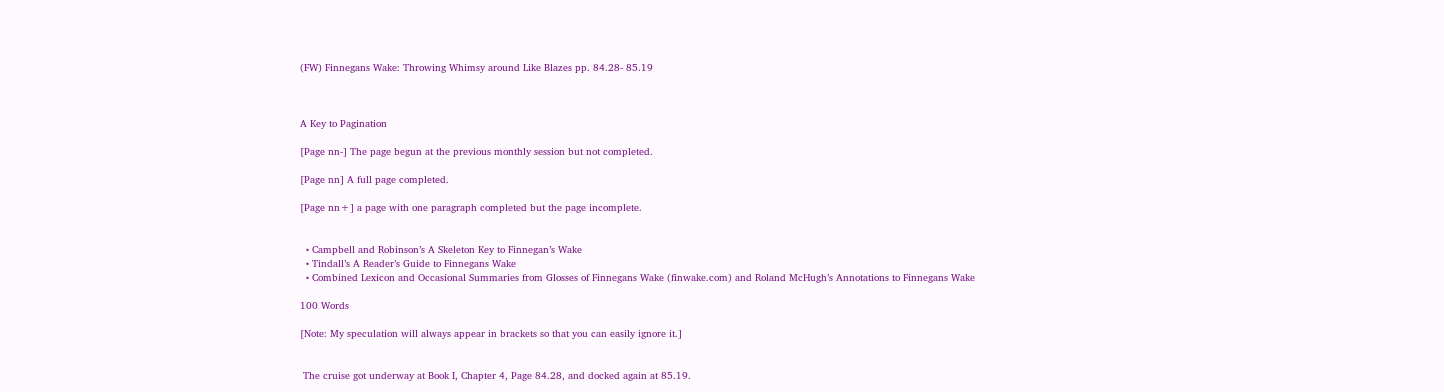(FW) Finnegans Wake: Throwing Whimsy around Like Blazes pp. 84.28- 85.19



A Key to Pagination

[Page nn-] The page begun at the previous monthly session but not completed.

[Page nn] A full page completed.

[Page nn+] a page with one paragraph completed but the page incomplete.


  • Campbell and Robinson’s A Skeleton Key to Finnegan’s Wake
  • Tindall’s A Reader’s Guide to Finnegans Wake
  • Combined Lexicon and Occasional Summaries from Glosses of Finnegans Wake (finwake.com) and Roland McHugh’s Annotations to Finnegans Wake

100 Words

[Note: My speculation will always appear in brackets so that you can easily ignore it.]


 The cruise got underway at Book I, Chapter 4, Page 84.28, and docked again at 85.19.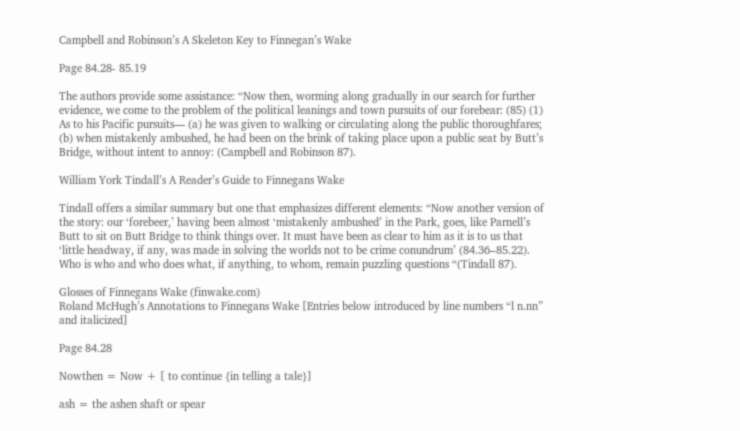Campbell and Robinson’s A Skeleton Key to Finnegan’s Wake

Page 84.28- 85.19

The authors provide some assistance: “Now then, worming along gradually in our search for further evidence, we come to the problem of the political leanings and town pursuits of our forebear: (85) (1) As to his Pacific pursuits— (a) he was given to walking or circulating along the public thoroughfares; (b) when mistakenly ambushed, he had been on the brink of taking place upon a public seat by Butt’s Bridge, without intent to annoy: (Campbell and Robinson 87).

William York Tindall’s A Reader’s Guide to Finnegans Wake

Tindall offers a similar summary but one that emphasizes different elements: “Now another version of the story: our ‘forebeer,’ having been almost ‘mistakenly ambushed’ in the Park, goes, like Parnell’s Butt to sit on Butt Bridge to think things over. It must have been as clear to him as it is to us that ‘little headway, if any, was made in solving the worlds not to be crime conundrum’ (84.36–85.22). Who is who and who does what, if anything, to whom, remain puzzling questions “(Tindall 87).

Glosses of Finnegans Wake (finwake.com)
Roland McHugh’s Annotations to Finnegans Wake [Entries below introduced by line numbers “l n.nn” and italicized]

Page 84.28

Nowthen = Now + [ to continue {in telling a tale}]

ash = the ashen shaft or spear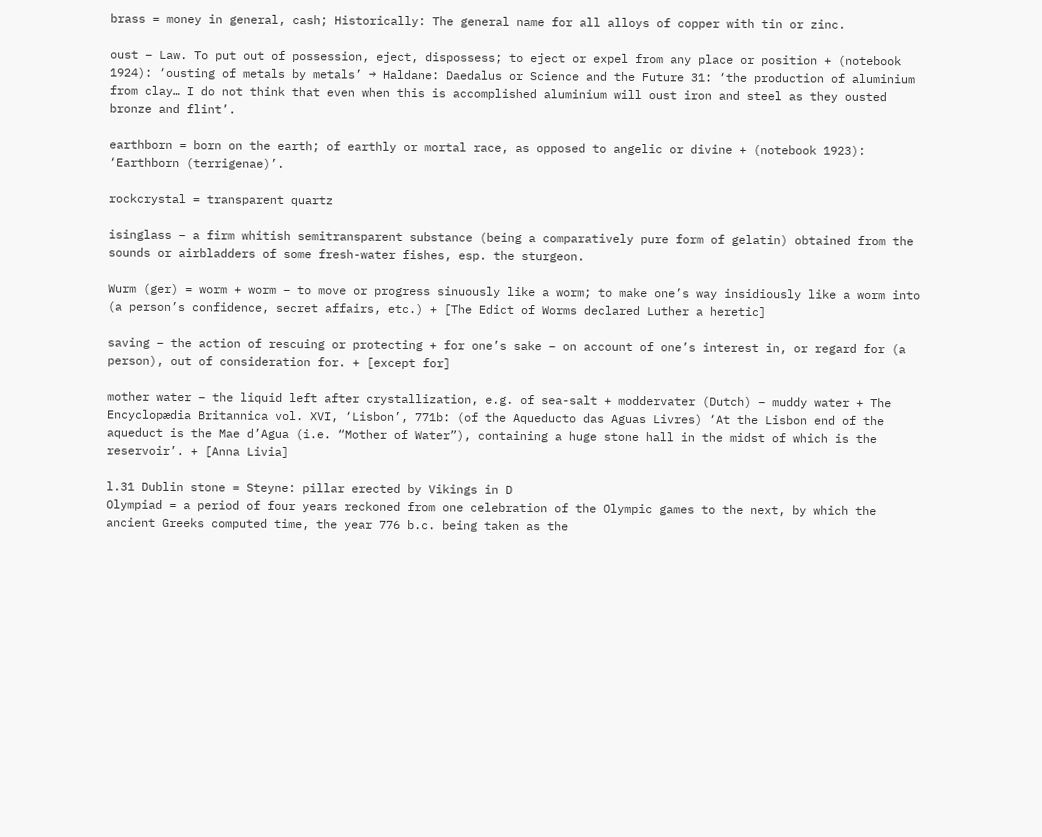brass = money in general, cash; Historically: The general name for all alloys of copper with tin or zinc.

oust – Law. To put out of possession, eject, dispossess; to eject or expel from any place or position + (notebook 1924): ‘ousting of metals by metals’ → Haldane: Daedalus or Science and the Future 31: ‘the production of aluminium from clay… I do not think that even when this is accomplished aluminium will oust iron and steel as they ousted bronze and flint’.

earthborn = born on the earth; of earthly or mortal race, as opposed to angelic or divine + (notebook 1923): ‘Earthborn (terrigenae)’.

rockcrystal = transparent quartz

isinglass – a firm whitish semitransparent substance (being a comparatively pure form of gelatin) obtained from the sounds or airbladders of some fresh-water fishes, esp. the sturgeon.

Wurm (ger) = worm + worm – to move or progress sinuously like a worm; to make one’s way insidiously like a worm into (a person’s confidence, secret affairs, etc.) + [The Edict of Worms declared Luther a heretic]

saving – the action of rescuing or protecting + for one’s sake – on account of one’s interest in, or regard for (a person), out of consideration for. + [except for]

mother water – the liquid left after crystallization, e.g. of sea-salt + moddervater (Dutch) – muddy water + The Encyclopædia Britannica vol. XVI, ‘Lisbon’, 771b: (of the Aqueducto das Aguas Livres) ‘At the Lisbon end of the aqueduct is the Mae d’Agua (i.e. “Mother of Water”), containing a huge stone hall in the midst of which is the reservoir’. + [Anna Livia]

l.31 Dublin stone = Steyne: pillar erected by Vikings in D
Olympiad = a period of four years reckoned from one celebration of the Olympic games to the next, by which the ancient Greeks computed time, the year 776 b.c. being taken as the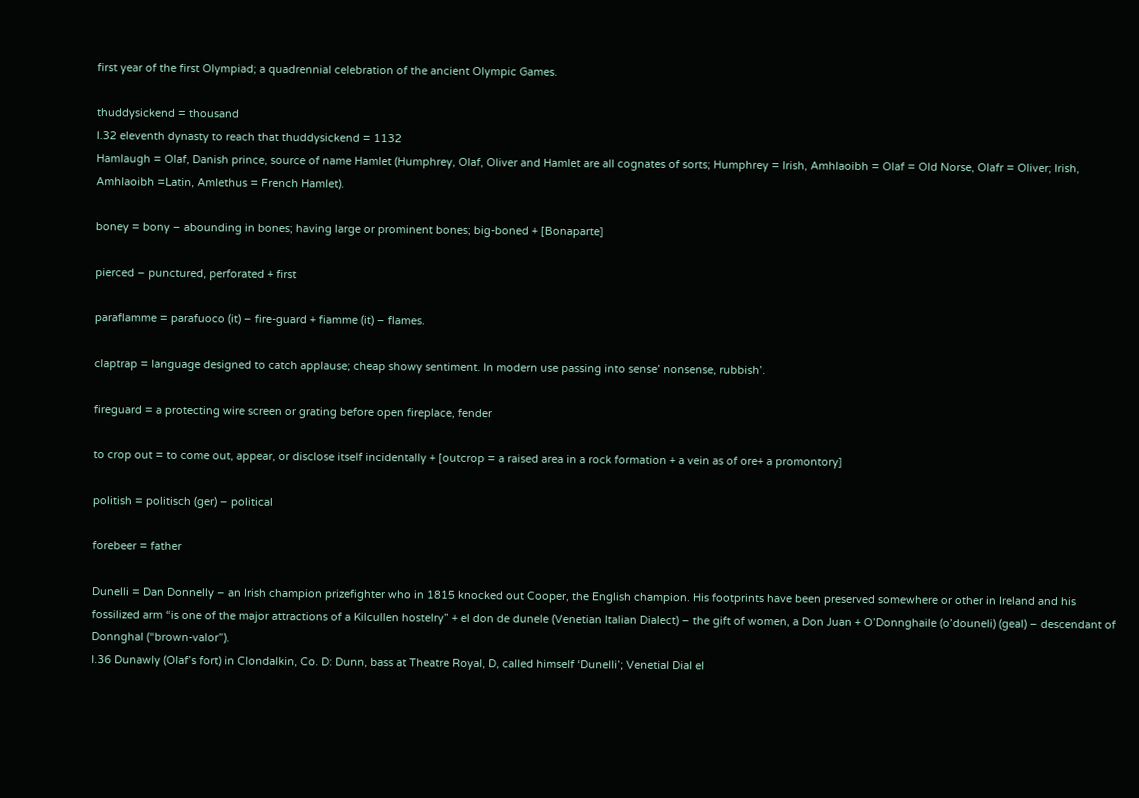first year of the first Olympiad; a quadrennial celebration of the ancient Olympic Games.

thuddysickend = thousand
l.32 eleventh dynasty to reach that thuddysickend = 1132
Hamlaugh = Olaf, Danish prince, source of name Hamlet (Humphrey, Olaf, Oliver and Hamlet are all cognates of sorts; Humphrey = Irish, Amhlaoibh = Olaf = Old Norse, Olafr = Oliver; Irish, Amhlaoibh =Latin, Amlethus = French Hamlet).

boney = bony – abounding in bones; having large or prominent bones; big-boned + [Bonaparte]

pierced – punctured, perforated + first

paraflamme = parafuoco (it) – fire-guard + fiamme (it) – flames.

claptrap = language designed to catch applause; cheap showy sentiment. In modern use passing into sense’ nonsense, rubbish’.

fireguard = a protecting wire screen or grating before open fireplace, fender

to crop out = to come out, appear, or disclose itself incidentally + [outcrop = a raised area in a rock formation + a vein as of ore+ a promontory]

politish = politisch (ger) – political

forebeer = father

Dunelli = Dan Donnelly – an Irish champion prizefighter who in 1815 knocked out Cooper, the English champion. His footprints have been preserved somewhere or other in Ireland and his fossilized arm “is one of the major attractions of a Kilcullen hostelry” + el don de dunele (Venetian Italian Dialect) – the gift of women, a Don Juan + O’Donnghaile (o’douneli) (geal) – descendant of Donnghal (“brown-valor”).
l.36 Dunawly (Olaf’s fort) in Clondalkin, Co. D: Dunn, bass at Theatre Royal, D, called himself ‘Dunelli’; Venetial Dial el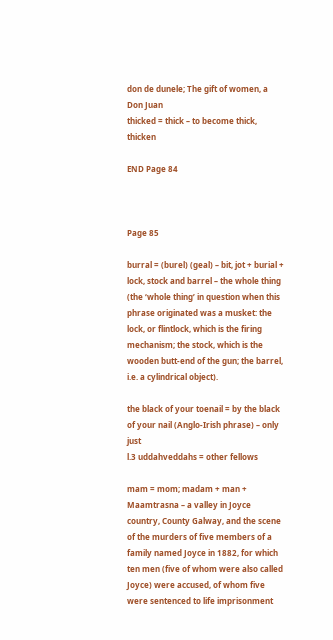don de dunele; The gift of women, a Don Juan
thicked = thick – to become thick, thicken

END Page 84



Page 85

burral = (burel) (geal) – bit, jot + burial + lock, stock and barrel – the whole thing (the ‘whole thing’ in question when this phrase originated was a musket: the lock, or flintlock, which is the firing mechanism; the stock, which is the wooden butt-end of the gun; the barrel, i.e. a cylindrical object).

the black of your toenail = by the black of your nail (Anglo-Irish phrase) – only just
l.3 uddahveddahs = other fellows

mam = mom; madam + man + Maamtrasna – a valley in Joyce country, County Galway, and the scene of the murders of five members of a family named Joyce in 1882, for which ten men (five of whom were also called Joyce) were accused, of whom five were sentenced to life imprisonment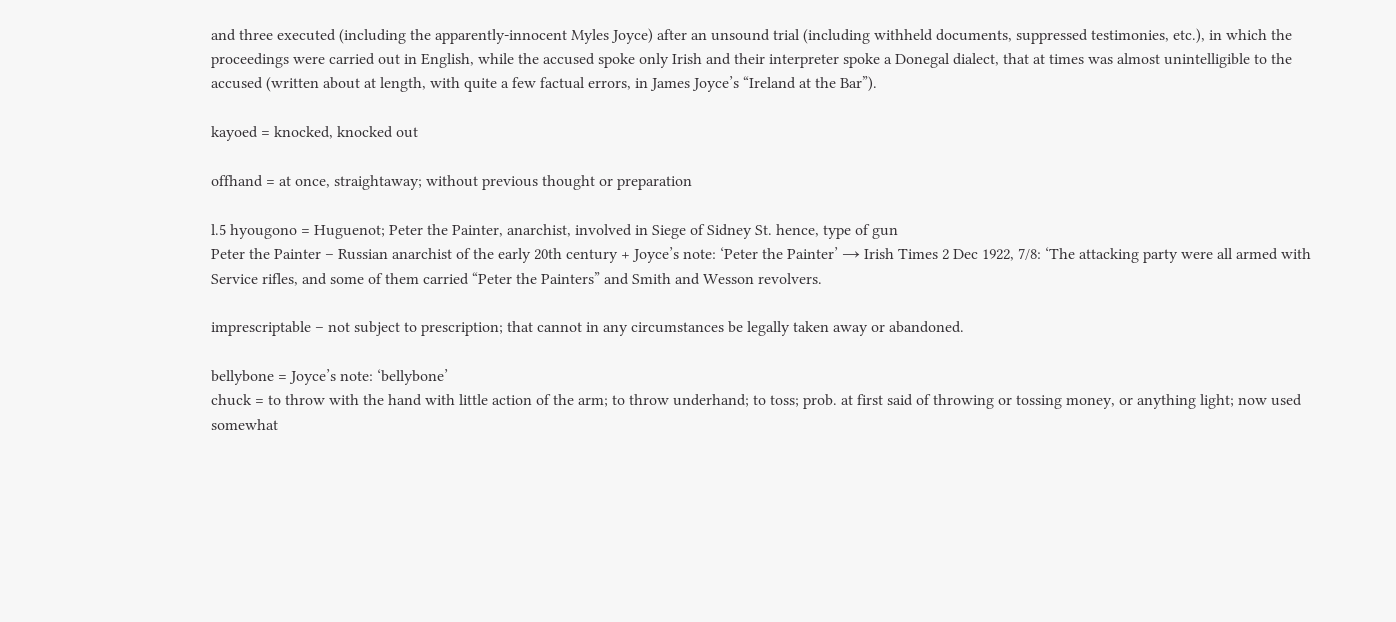and three executed (including the apparently-innocent Myles Joyce) after an unsound trial (including withheld documents, suppressed testimonies, etc.), in which the proceedings were carried out in English, while the accused spoke only Irish and their interpreter spoke a Donegal dialect, that at times was almost unintelligible to the accused (written about at length, with quite a few factual errors, in James Joyce’s “Ireland at the Bar”).

kayoed = knocked, knocked out

offhand = at once, straightaway; without previous thought or preparation

l.5 hyougono = Huguenot; Peter the Painter, anarchist, involved in Siege of Sidney St. hence, type of gun
Peter the Painter – Russian anarchist of the early 20th century + Joyce’s note: ‘Peter the Painter’ → Irish Times 2 Dec 1922, 7/8: ‘The attacking party were all armed with Service rifles, and some of them carried “Peter the Painters” and Smith and Wesson revolvers.

imprescriptable – not subject to prescription; that cannot in any circumstances be legally taken away or abandoned.

bellybone = Joyce’s note: ‘bellybone’
chuck = to throw with the hand with little action of the arm; to throw underhand; to toss; prob. at first said of throwing or tossing money, or anything light; now used somewhat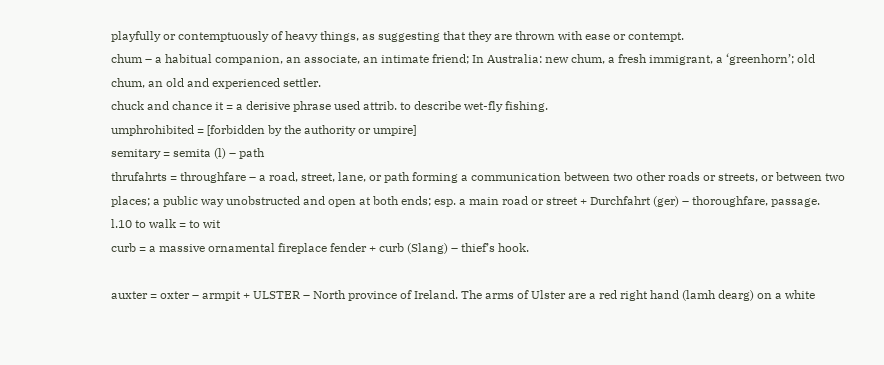playfully or contemptuously of heavy things, as suggesting that they are thrown with ease or contempt.
chum – a habitual companion, an associate, an intimate friend; In Australia: new chum, a fresh immigrant, a ‘greenhorn’; old chum, an old and experienced settler.
chuck and chance it = a derisive phrase used attrib. to describe wet-fly fishing.
umphrohibited = [forbidden by the authority or umpire]
semitary = semita (l) – path
thrufahrts = throughfare – a road, street, lane, or path forming a communication between two other roads or streets, or between two places; a public way unobstructed and open at both ends; esp. a main road or street + Durchfahrt (ger) – thoroughfare, passage.
l.10 to walk = to wit
curb = a massive ornamental fireplace fender + curb (Slang) – thief’s hook.

auxter = oxter – armpit + ULSTER – North province of Ireland. The arms of Ulster are a red right hand (lamh dearg) on a white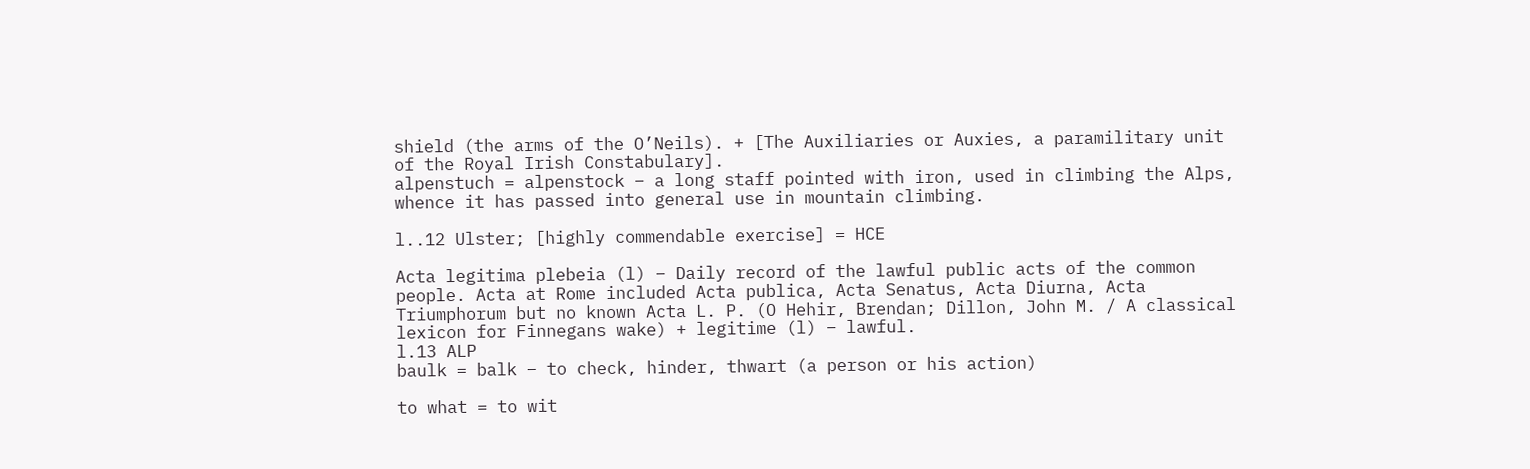shield (the arms of the O’Neils). + [The Auxiliaries or Auxies, a paramilitary unit of the Royal Irish Constabulary].
alpenstuch = alpenstock – a long staff pointed with iron, used in climbing the Alps, whence it has passed into general use in mountain climbing.

l..12 Ulster; [highly commendable exercise] = HCE

Acta legitima plebeia (l) – Daily record of the lawful public acts of the common people. Acta at Rome included Acta publica, Acta Senatus, Acta Diurna, Acta Triumphorum but no known Acta L. P. (O Hehir, Brendan; Dillon, John M. / A classical lexicon for Finnegans wake) + legitime (l) – lawful.
l.13 ALP
baulk = balk – to check, hinder, thwart (a person or his action)

to what = to wit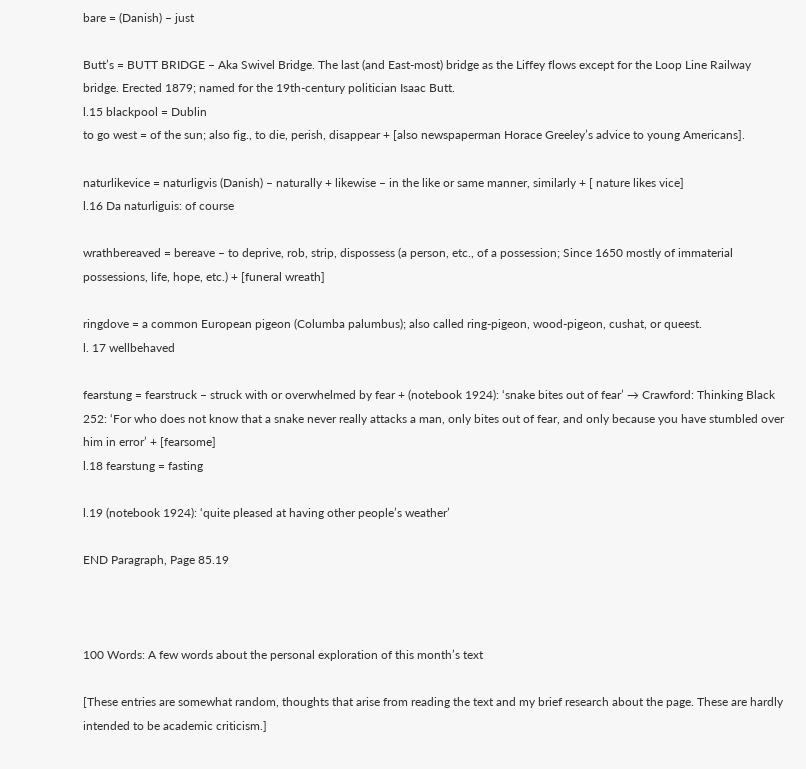bare = (Danish) – just

Butt’s = BUTT BRIDGE – Aka Swivel Bridge. The last (and East-most) bridge as the Liffey flows except for the Loop Line Railway bridge. Erected 1879; named for the 19th-century politician Isaac Butt.
l.15 blackpool = Dublin
to go west = of the sun; also fig., to die, perish, disappear + [also newspaperman Horace Greeley’s advice to young Americans].

naturlikevice = naturligvis (Danish) – naturally + likewise – in the like or same manner, similarly + [ nature likes vice]
l.16 Da naturliguis: of course

wrathbereaved = bereave – to deprive, rob, strip, dispossess (a person, etc., of a possession; Since 1650 mostly of immaterial possessions, life, hope, etc.) + [funeral wreath]

ringdove = a common European pigeon (Columba palumbus); also called ring-pigeon, wood-pigeon, cushat, or queest.
l. 17 wellbehaved

fearstung = fearstruck – struck with or overwhelmed by fear + (notebook 1924): ‘snake bites out of fear’ → Crawford: Thinking Black 252: ‘For who does not know that a snake never really attacks a man, only bites out of fear, and only because you have stumbled over him in error’ + [fearsome]
l.18 fearstung = fasting

l.19 (notebook 1924): ‘quite pleased at having other people’s weather’

END Paragraph, Page 85.19



100 Words: A few words about the personal exploration of this month’s text

[These entries are somewhat random, thoughts that arise from reading the text and my brief research about the page. These are hardly intended to be academic criticism.]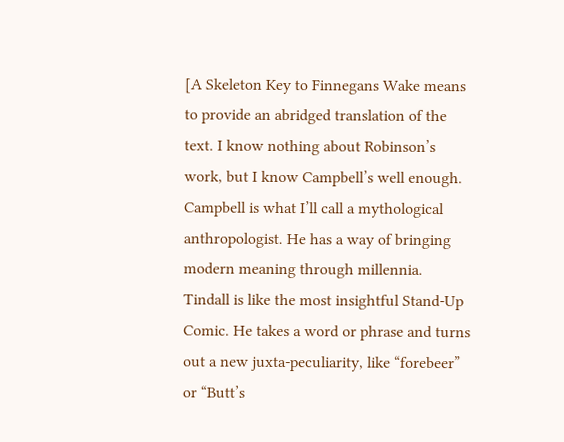[A Skeleton Key to Finnegans Wake means to provide an abridged translation of the text. I know nothing about Robinson’s work, but I know Campbell’s well enough. Campbell is what I’ll call a mythological anthropologist. He has a way of bringing modern meaning through millennia. Tindall is like the most insightful Stand-Up Comic. He takes a word or phrase and turns out a new juxta-peculiarity, like “forebeer” or “Butt’s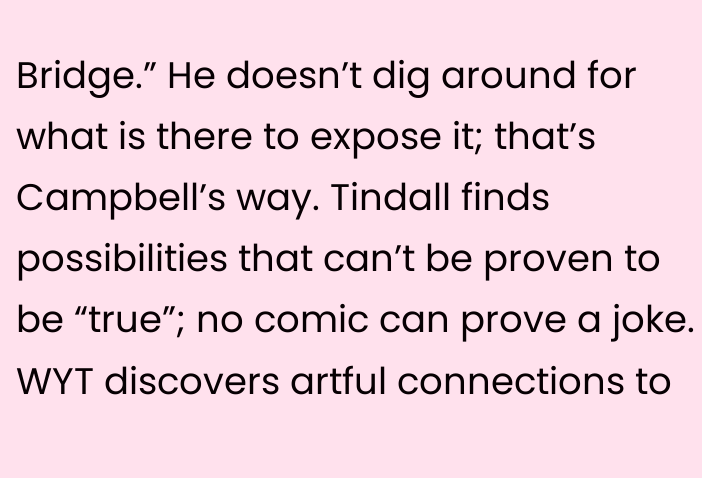Bridge.” He doesn’t dig around for what is there to expose it; that’s Campbell’s way. Tindall finds possibilities that can’t be proven to be “true”; no comic can prove a joke. WYT discovers artful connections to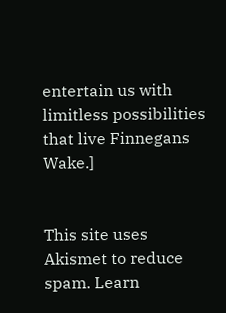entertain us with limitless possibilities that live Finnegans Wake.]


This site uses Akismet to reduce spam. Learn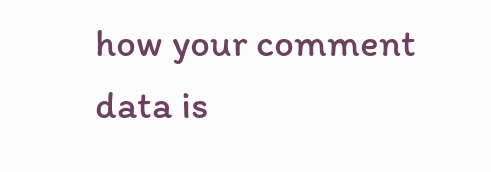how your comment data is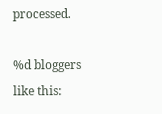processed.

%d bloggers like this: